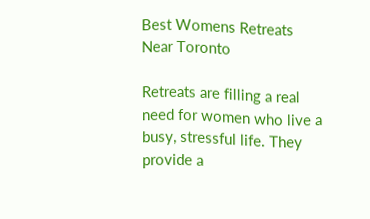Best Womens Retreats Near Toronto

Retreats are filling a real need for women who live a busy, stressful life. They provide a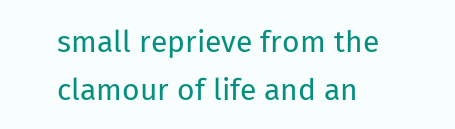small reprieve from the clamour of life and an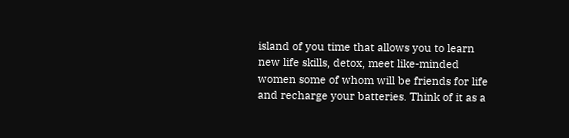island of you time that allows you to learn new life skills, detox, meet like-minded women some of whom will be friends for life and recharge your batteries. Think of it as a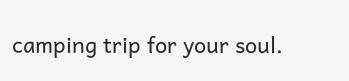camping trip for your soul.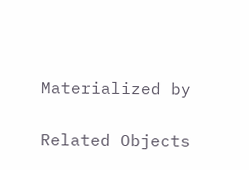Materialized by


Related Objects